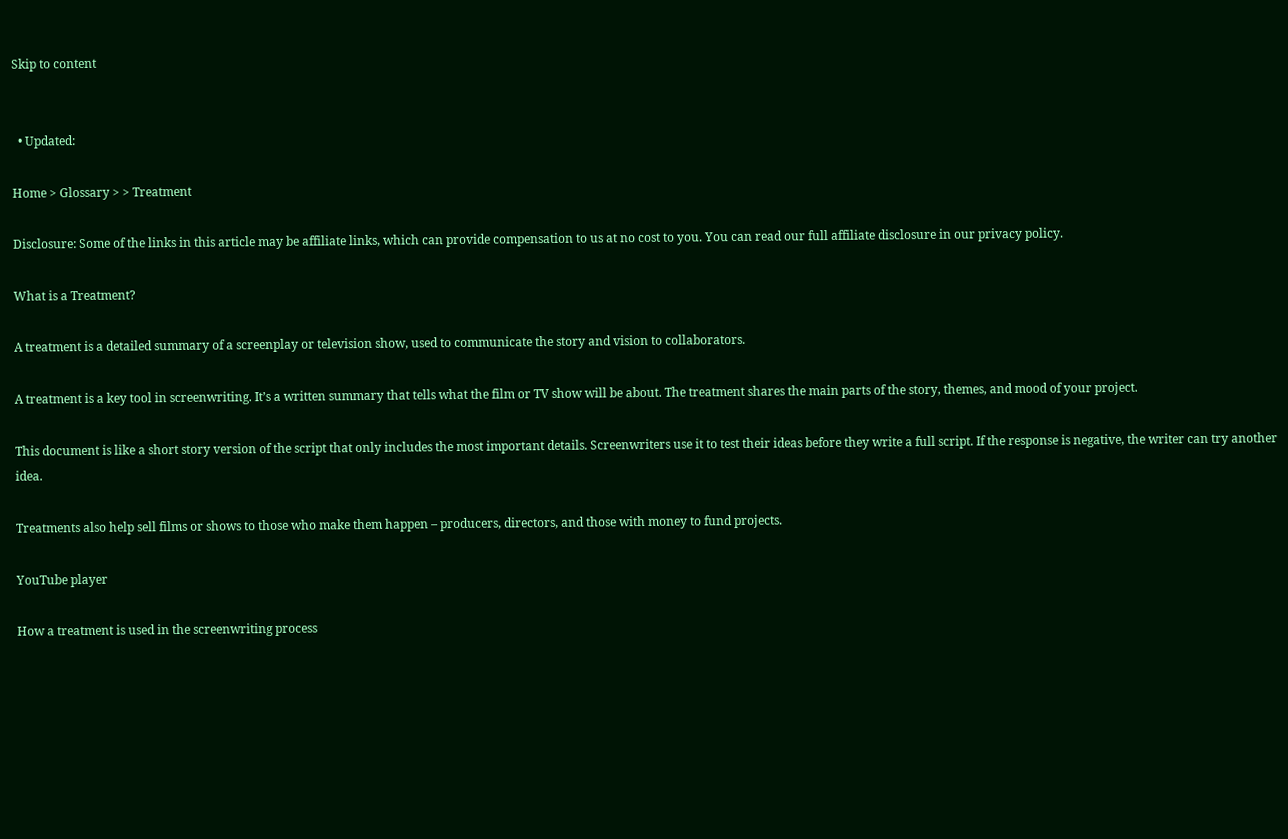Skip to content


  • Updated:

Home > Glossary > > Treatment

Disclosure: Some of the links in this article may be affiliate links, which can provide compensation to us at no cost to you. You can read our full affiliate disclosure in our privacy policy.

What is a Treatment?

A treatment is a detailed summary of a screenplay or television show, used to communicate the story and vision to collaborators.

A treatment is a key tool in screenwriting. It’s a written summary that tells what the film or TV show will be about. The treatment shares the main parts of the story, themes, and mood of your project.

This document is like a short story version of the script that only includes the most important details. Screenwriters use it to test their ideas before they write a full script. If the response is negative, the writer can try another idea.

Treatments also help sell films or shows to those who make them happen – producers, directors, and those with money to fund projects.

YouTube player

How a treatment is used in the screenwriting process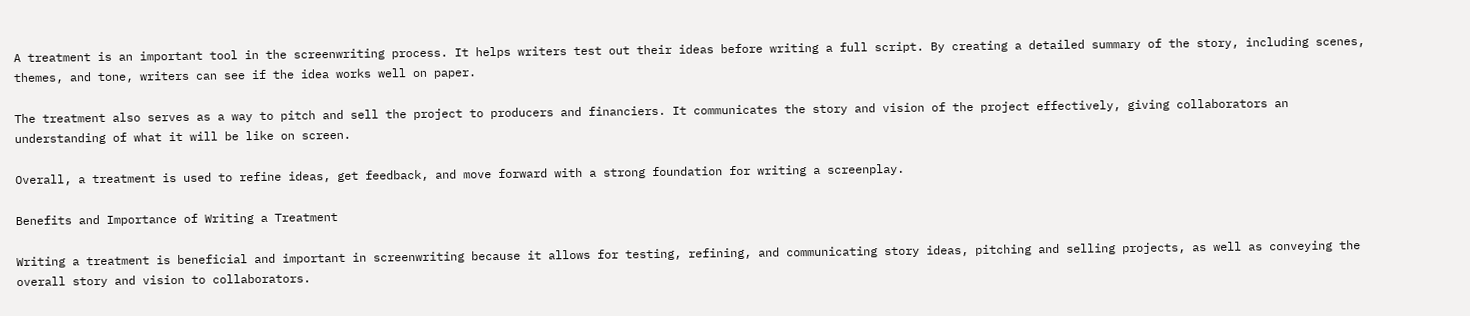A treatment is an important tool in the screenwriting process. It helps writers test out their ideas before writing a full script. By creating a detailed summary of the story, including scenes, themes, and tone, writers can see if the idea works well on paper.

The treatment also serves as a way to pitch and sell the project to producers and financiers. It communicates the story and vision of the project effectively, giving collaborators an understanding of what it will be like on screen.

Overall, a treatment is used to refine ideas, get feedback, and move forward with a strong foundation for writing a screenplay.

Benefits and Importance of Writing a Treatment

Writing a treatment is beneficial and important in screenwriting because it allows for testing, refining, and communicating story ideas, pitching and selling projects, as well as conveying the overall story and vision to collaborators.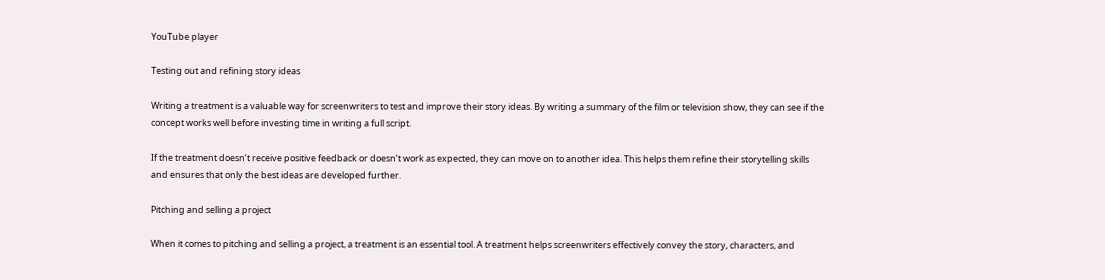YouTube player

Testing out and refining story ideas

Writing a treatment is a valuable way for screenwriters to test and improve their story ideas. By writing a summary of the film or television show, they can see if the concept works well before investing time in writing a full script.

If the treatment doesn’t receive positive feedback or doesn’t work as expected, they can move on to another idea. This helps them refine their storytelling skills and ensures that only the best ideas are developed further.

Pitching and selling a project

When it comes to pitching and selling a project, a treatment is an essential tool. A treatment helps screenwriters effectively convey the story, characters, and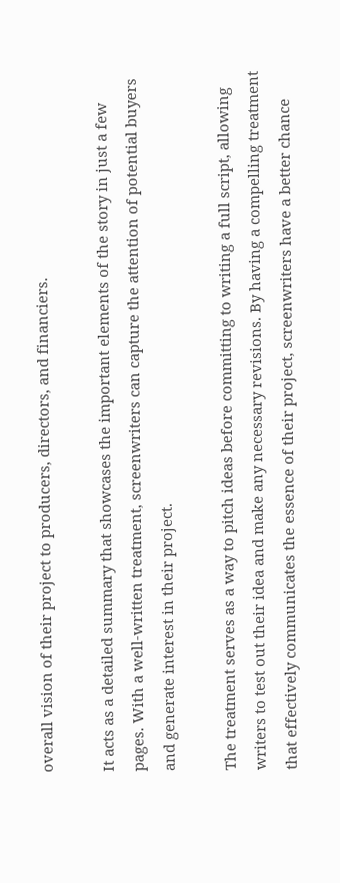overall vision of their project to producers, directors, and financiers.

It acts as a detailed summary that showcases the important elements of the story in just a few pages. With a well-written treatment, screenwriters can capture the attention of potential buyers and generate interest in their project.

The treatment serves as a way to pitch ideas before committing to writing a full script, allowing writers to test out their idea and make any necessary revisions. By having a compelling treatment that effectively communicates the essence of their project, screenwriters have a better chance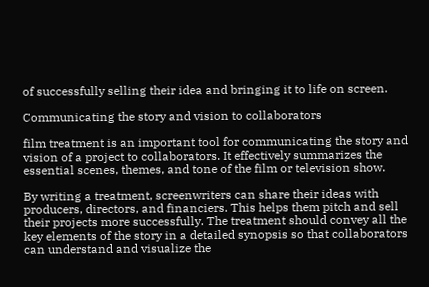of successfully selling their idea and bringing it to life on screen.

Communicating the story and vision to collaborators

film treatment is an important tool for communicating the story and vision of a project to collaborators. It effectively summarizes the essential scenes, themes, and tone of the film or television show.

By writing a treatment, screenwriters can share their ideas with producers, directors, and financiers. This helps them pitch and sell their projects more successfully. The treatment should convey all the key elements of the story in a detailed synopsis so that collaborators can understand and visualize the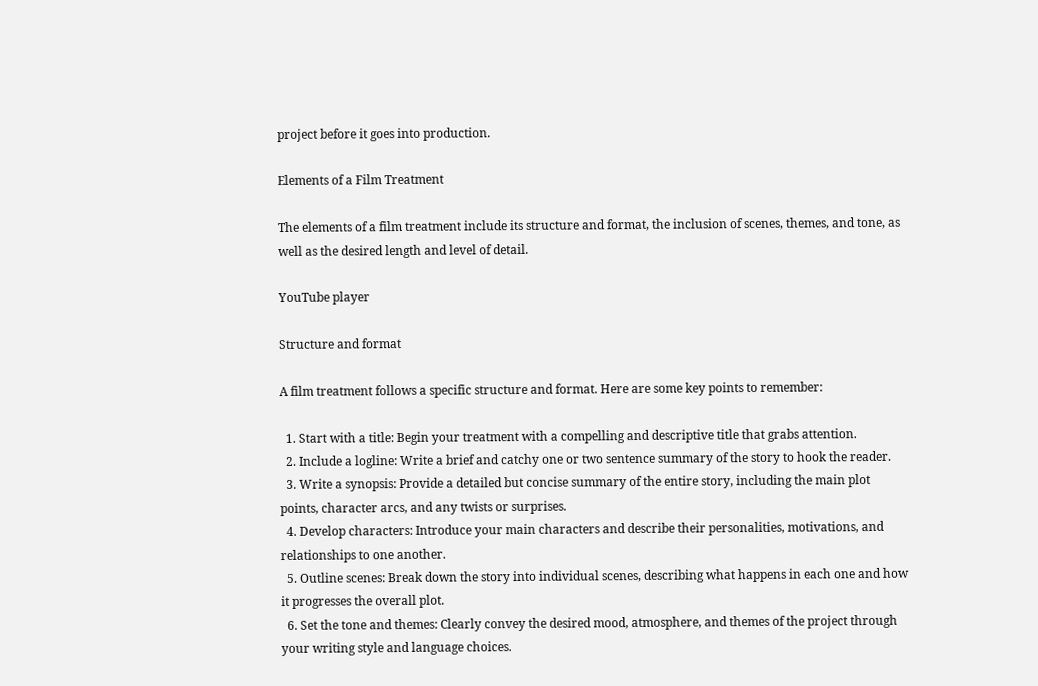project before it goes into production.

Elements of a Film Treatment

The elements of a film treatment include its structure and format, the inclusion of scenes, themes, and tone, as well as the desired length and level of detail.

YouTube player

Structure and format

A film treatment follows a specific structure and format. Here are some key points to remember:

  1. Start with a title: Begin your treatment with a compelling and descriptive title that grabs attention.
  2. Include a logline: Write a brief and catchy one or two sentence summary of the story to hook the reader.
  3. Write a synopsis: Provide a detailed but concise summary of the entire story, including the main plot points, character arcs, and any twists or surprises.
  4. Develop characters: Introduce your main characters and describe their personalities, motivations, and relationships to one another.
  5. Outline scenes: Break down the story into individual scenes, describing what happens in each one and how it progresses the overall plot.
  6. Set the tone and themes: Clearly convey the desired mood, atmosphere, and themes of the project through your writing style and language choices.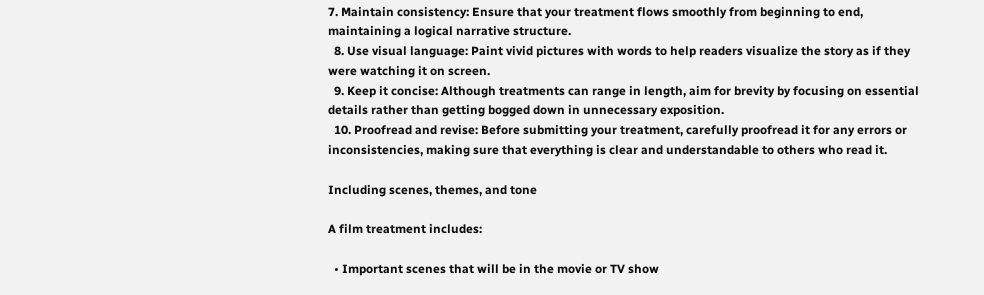7. Maintain consistency: Ensure that your treatment flows smoothly from beginning to end, maintaining a logical narrative structure.
  8. Use visual language: Paint vivid pictures with words to help readers visualize the story as if they were watching it on screen.
  9. Keep it concise: Although treatments can range in length, aim for brevity by focusing on essential details rather than getting bogged down in unnecessary exposition.
  10. Proofread and revise: Before submitting your treatment, carefully proofread it for any errors or inconsistencies, making sure that everything is clear and understandable to others who read it.

Including scenes, themes, and tone

A film treatment includes:

  • Important scenes that will be in the movie or TV show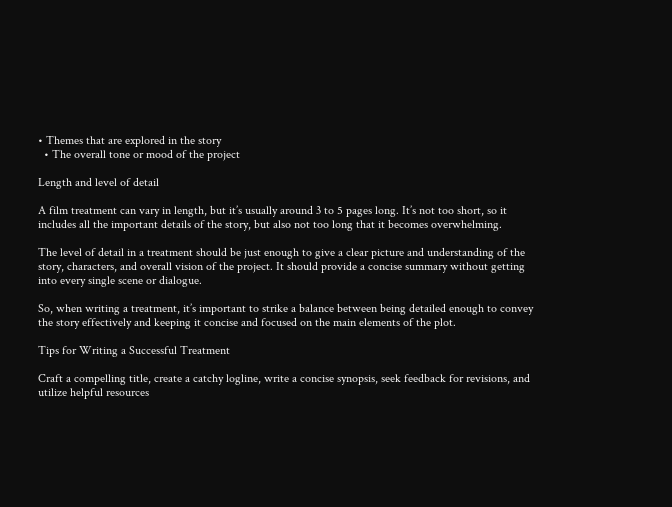• Themes that are explored in the story
  • The overall tone or mood of the project

Length and level of detail

A film treatment can vary in length, but it’s usually around 3 to 5 pages long. It’s not too short, so it includes all the important details of the story, but also not too long that it becomes overwhelming.

The level of detail in a treatment should be just enough to give a clear picture and understanding of the story, characters, and overall vision of the project. It should provide a concise summary without getting into every single scene or dialogue.

So, when writing a treatment, it’s important to strike a balance between being detailed enough to convey the story effectively and keeping it concise and focused on the main elements of the plot.

Tips for Writing a Successful Treatment

Craft a compelling title, create a catchy logline, write a concise synopsis, seek feedback for revisions, and utilize helpful resources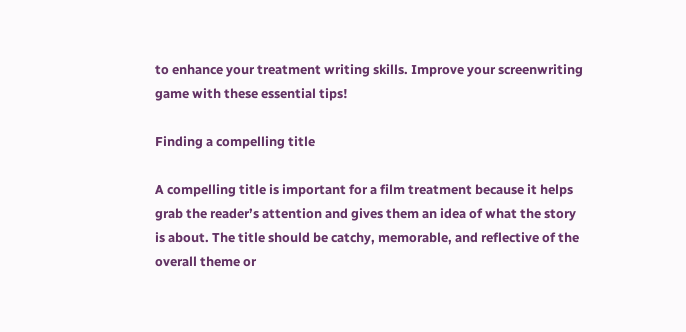to enhance your treatment writing skills. Improve your screenwriting game with these essential tips!

Finding a compelling title

A compelling title is important for a film treatment because it helps grab the reader’s attention and gives them an idea of what the story is about. The title should be catchy, memorable, and reflective of the overall theme or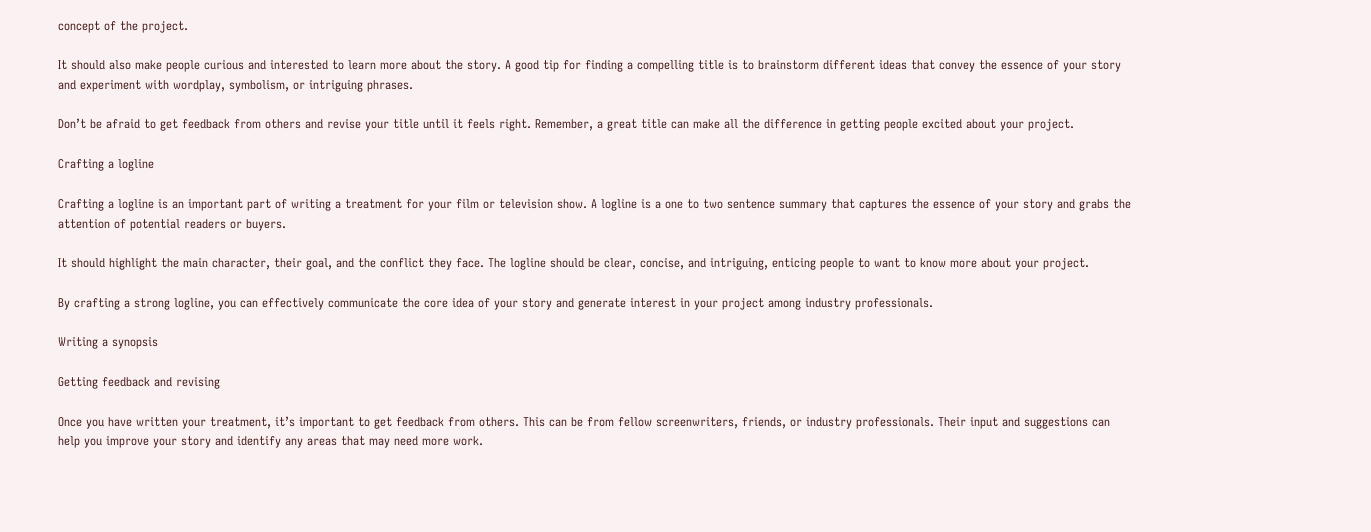concept of the project.

It should also make people curious and interested to learn more about the story. A good tip for finding a compelling title is to brainstorm different ideas that convey the essence of your story and experiment with wordplay, symbolism, or intriguing phrases.

Don’t be afraid to get feedback from others and revise your title until it feels right. Remember, a great title can make all the difference in getting people excited about your project.

Crafting a logline

Crafting a logline is an important part of writing a treatment for your film or television show. A logline is a one to two sentence summary that captures the essence of your story and grabs the attention of potential readers or buyers.

It should highlight the main character, their goal, and the conflict they face. The logline should be clear, concise, and intriguing, enticing people to want to know more about your project.

By crafting a strong logline, you can effectively communicate the core idea of your story and generate interest in your project among industry professionals.

Writing a synopsis

Getting feedback and revising

Once you have written your treatment, it’s important to get feedback from others. This can be from fellow screenwriters, friends, or industry professionals. Their input and suggestions can help you improve your story and identify any areas that may need more work.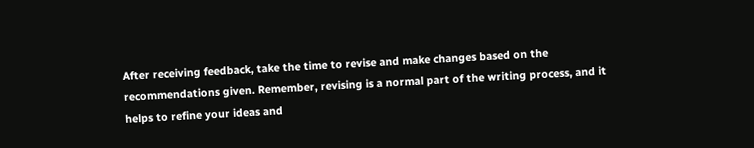After receiving feedback, take the time to revise and make changes based on the recommendations given. Remember, revising is a normal part of the writing process, and it helps to refine your ideas and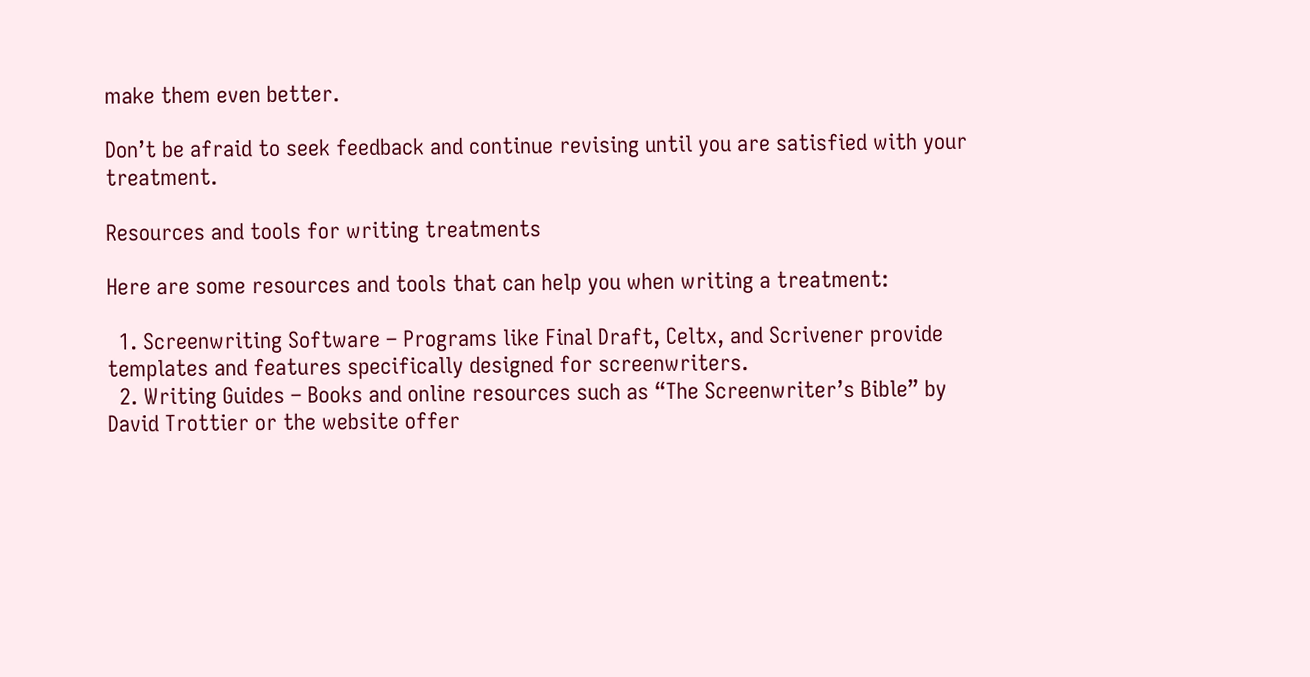make them even better.

Don’t be afraid to seek feedback and continue revising until you are satisfied with your treatment.

Resources and tools for writing treatments

Here are some resources and tools that can help you when writing a treatment:

  1. Screenwriting Software – Programs like Final Draft, Celtx, and Scrivener provide templates and features specifically designed for screenwriters.
  2. Writing Guides – Books and online resources such as “The Screenwriter’s Bible” by David Trottier or the website offer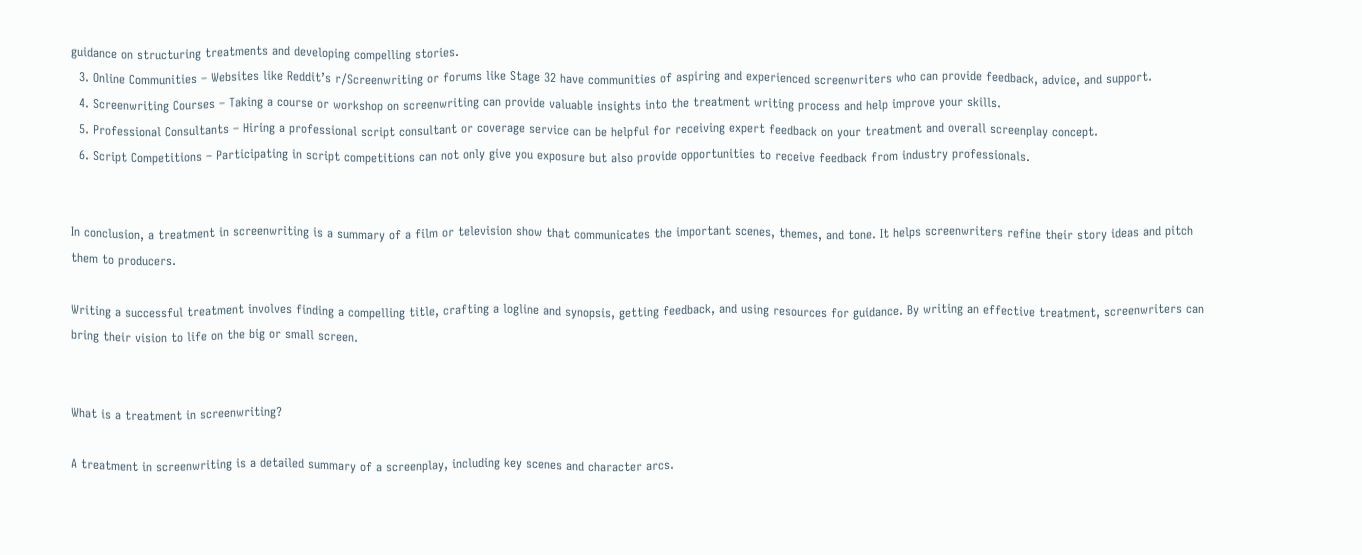guidance on structuring treatments and developing compelling stories.
  3. Online Communities – Websites like Reddit’s r/Screenwriting or forums like Stage 32 have communities of aspiring and experienced screenwriters who can provide feedback, advice, and support.
  4. Screenwriting Courses – Taking a course or workshop on screenwriting can provide valuable insights into the treatment writing process and help improve your skills.
  5. Professional Consultants – Hiring a professional script consultant or coverage service can be helpful for receiving expert feedback on your treatment and overall screenplay concept.
  6. Script Competitions – Participating in script competitions can not only give you exposure but also provide opportunities to receive feedback from industry professionals.


In conclusion, a treatment in screenwriting is a summary of a film or television show that communicates the important scenes, themes, and tone. It helps screenwriters refine their story ideas and pitch them to producers.

Writing a successful treatment involves finding a compelling title, crafting a logline and synopsis, getting feedback, and using resources for guidance. By writing an effective treatment, screenwriters can bring their vision to life on the big or small screen.


What is a treatment in screenwriting?

A treatment in screenwriting is a detailed summary of a screenplay, including key scenes and character arcs.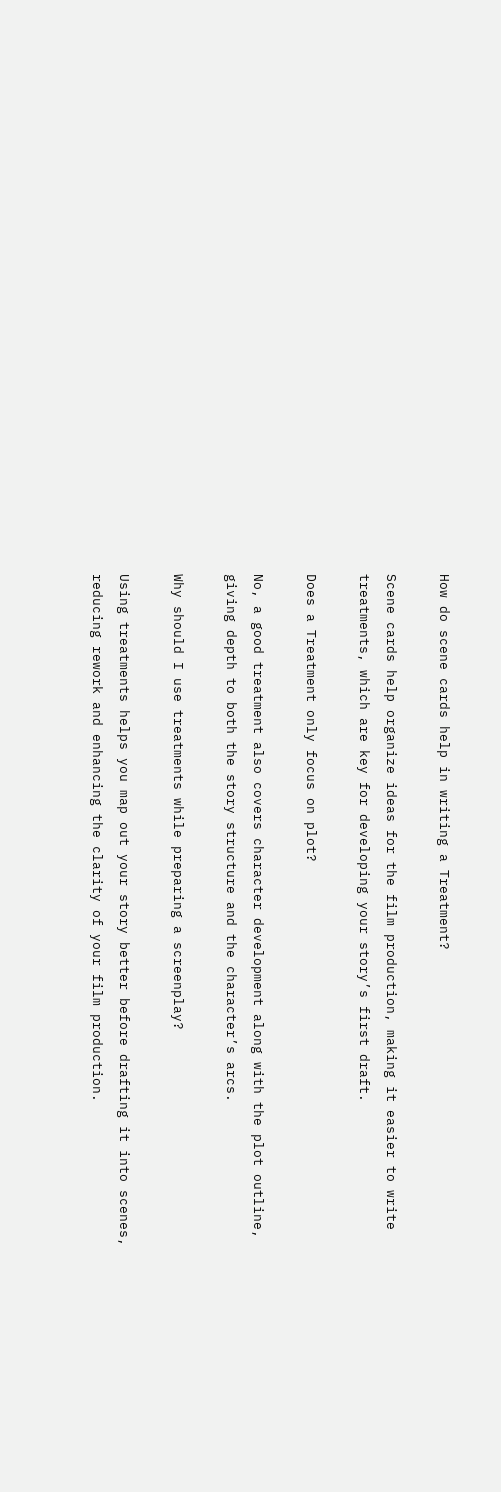How do scene cards help in writing a Treatment?

Scene cards help organize ideas for the film production, making it easier to write treatments, which are key for developing your story’s first draft.

Does a Treatment only focus on plot?

No, a good treatment also covers character development along with the plot outline, giving depth to both the story structure and the character’s arcs.

Why should I use treatments while preparing a screenplay?

Using treatments helps you map out your story better before drafting it into scenes, reducing rework and enhancing the clarity of your film production.